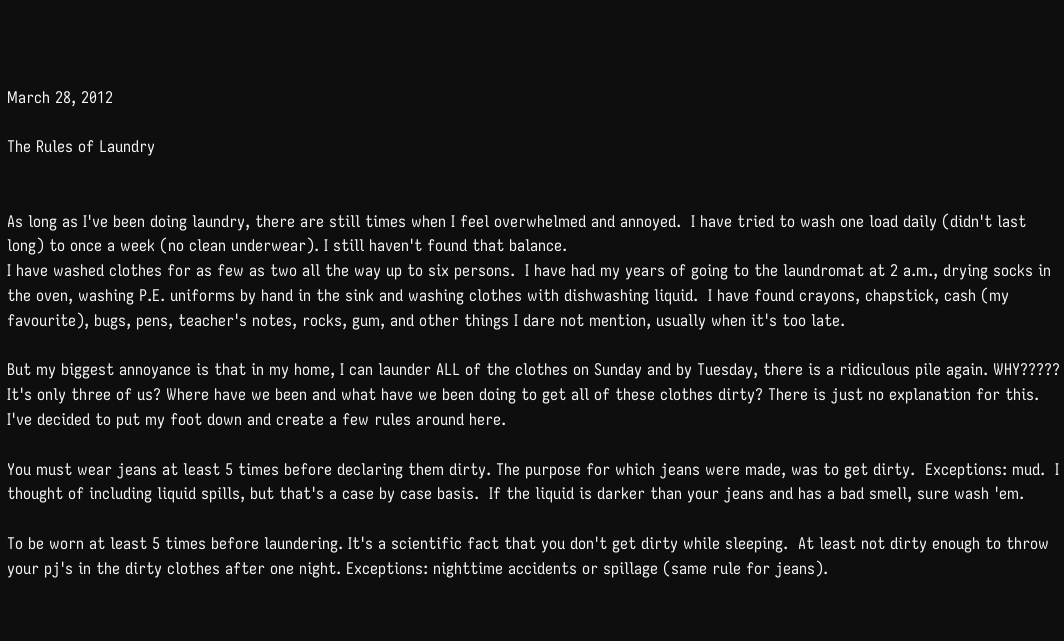March 28, 2012

The Rules of Laundry


As long as I've been doing laundry, there are still times when I feel overwhelmed and annoyed.  I have tried to wash one load daily (didn't last long) to once a week (no clean underwear). I still haven't found that balance.
I have washed clothes for as few as two all the way up to six persons.  I have had my years of going to the laundromat at 2 a.m., drying socks in the oven, washing P.E. uniforms by hand in the sink and washing clothes with dishwashing liquid.  I have found crayons, chapstick, cash (my favourite), bugs, pens, teacher's notes, rocks, gum, and other things I dare not mention, usually when it's too late.

But my biggest annoyance is that in my home, I can launder ALL of the clothes on Sunday and by Tuesday, there is a ridiculous pile again. WHY????? It's only three of us? Where have we been and what have we been doing to get all of these clothes dirty? There is just no explanation for this. I've decided to put my foot down and create a few rules around here.

You must wear jeans at least 5 times before declaring them dirty. The purpose for which jeans were made, was to get dirty.  Exceptions: mud.  I thought of including liquid spills, but that's a case by case basis.  If the liquid is darker than your jeans and has a bad smell, sure wash 'em.

To be worn at least 5 times before laundering. It's a scientific fact that you don't get dirty while sleeping.  At least not dirty enough to throw your pj's in the dirty clothes after one night. Exceptions: nighttime accidents or spillage (same rule for jeans).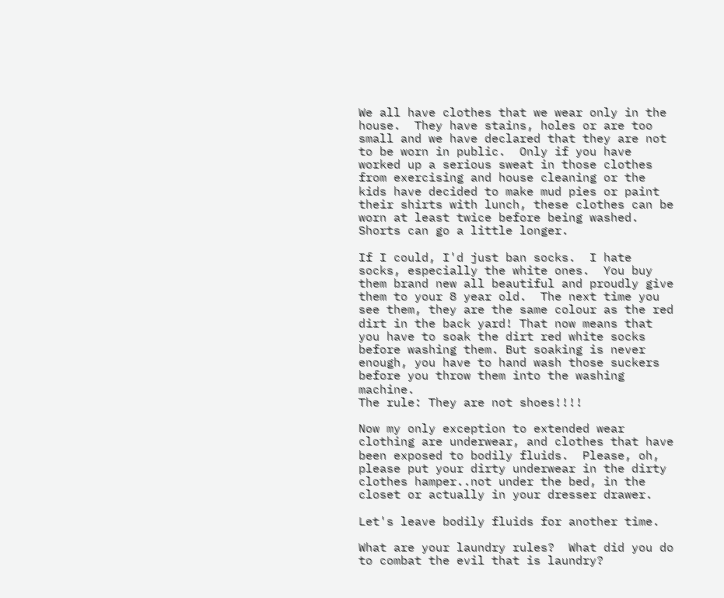We all have clothes that we wear only in the house.  They have stains, holes or are too small and we have declared that they are not to be worn in public.  Only if you have worked up a serious sweat in those clothes from exercising and house cleaning or the kids have decided to make mud pies or paint their shirts with lunch, these clothes can be worn at least twice before being washed.  Shorts can go a little longer.

If I could, I'd just ban socks.  I hate socks, especially the white ones.  You buy them brand new all beautiful and proudly give them to your 8 year old.  The next time you see them, they are the same colour as the red dirt in the back yard! That now means that you have to soak the dirt red white socks before washing them. But soaking is never enough, you have to hand wash those suckers before you throw them into the washing machine.
The rule: They are not shoes!!!!

Now my only exception to extended wear clothing are underwear, and clothes that have been exposed to bodily fluids.  Please, oh, please put your dirty underwear in the dirty clothes hamper..not under the bed, in the closet or actually in your dresser drawer.

Let's leave bodily fluids for another time.

What are your laundry rules?  What did you do to combat the evil that is laundry?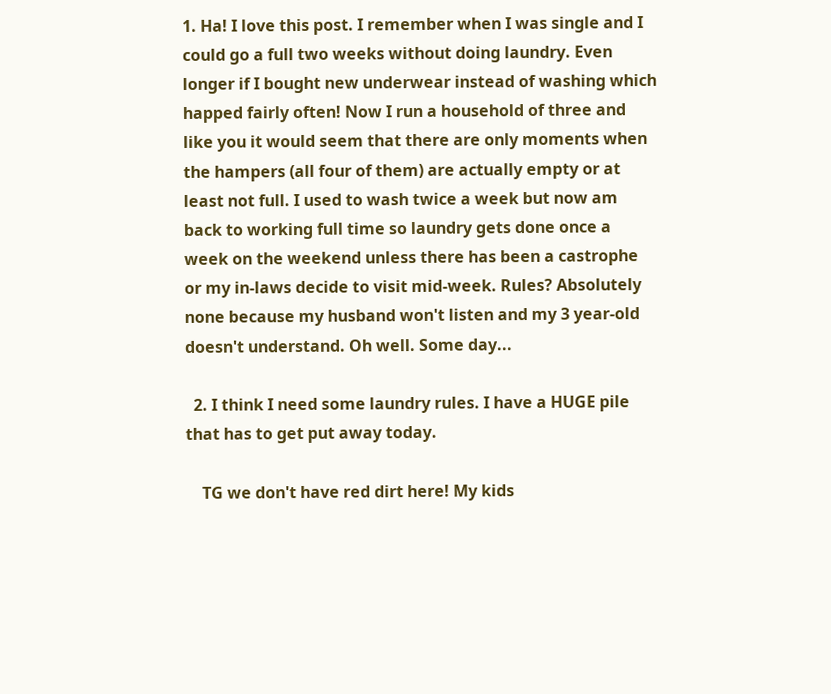1. Ha! I love this post. I remember when I was single and I could go a full two weeks without doing laundry. Even longer if I bought new underwear instead of washing which happed fairly often! Now I run a household of three and like you it would seem that there are only moments when the hampers (all four of them) are actually empty or at least not full. I used to wash twice a week but now am back to working full time so laundry gets done once a week on the weekend unless there has been a castrophe or my in-laws decide to visit mid-week. Rules? Absolutely none because my husband won't listen and my 3 year-old doesn't understand. Oh well. Some day...

  2. I think I need some laundry rules. I have a HUGE pile that has to get put away today.

    TG we don't have red dirt here! My kids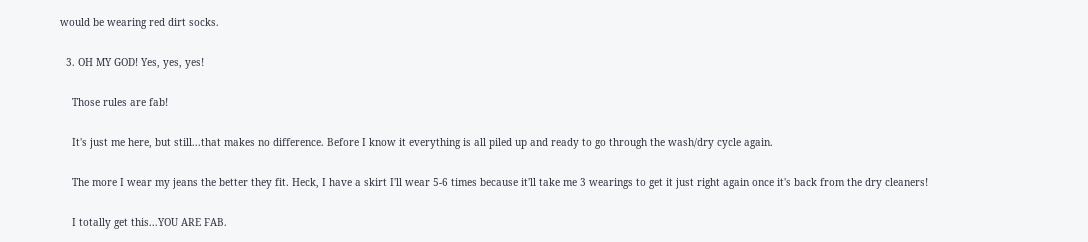would be wearing red dirt socks.

  3. OH MY GOD! Yes, yes, yes!

    Those rules are fab!

    It's just me here, but still...that makes no difference. Before I know it everything is all piled up and ready to go through the wash/dry cycle again.

    The more I wear my jeans the better they fit. Heck, I have a skirt I'll wear 5-6 times because it'll take me 3 wearings to get it just right again once it's back from the dry cleaners!

    I totally get this...YOU ARE FAB.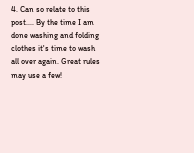4. Can so relate to this post.... By the time I am done washing and folding clothes it's time to wash all over again. Great rules may use a few!